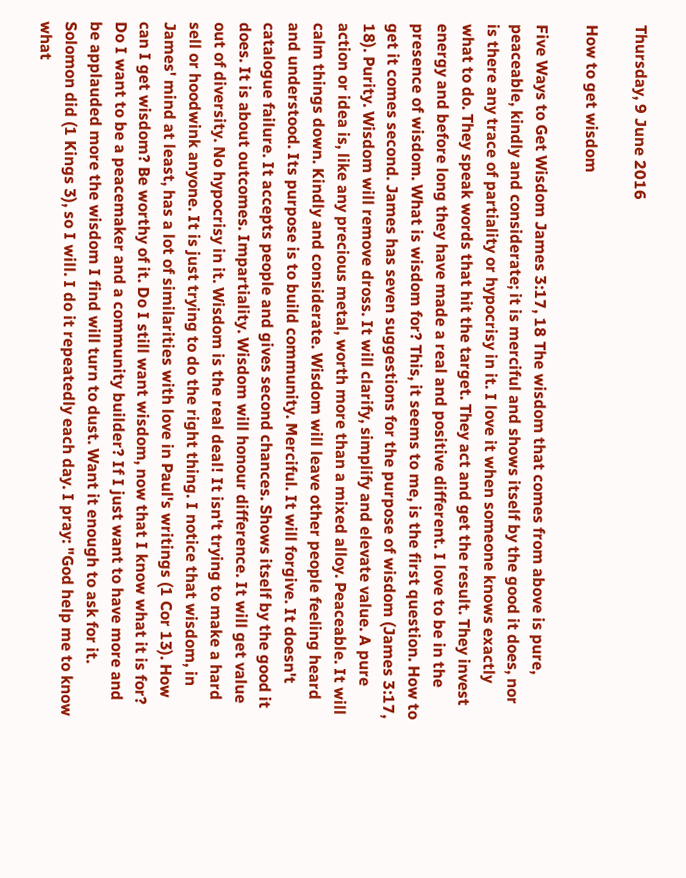Thursday, 9 June 2016

How to get wisdom

Five Ways to Get Wisdom James 3:17, 18 The wisdom that comes from above is pure, peaceable, kindly and considerate; it is merciful and shows itself by the good it does, nor is there any trace of partiality or hypocrisy in it. I love it when someone knows exactly what to do. They speak words that hit the target. They act and get the result. They invest energy and before long they have made a real and positive different. I love to be in the presence of wisdom. What is wisdom for? This, it seems to me, is the first question. How to get it comes second. James has seven suggestions for the purpose of wisdom (James 3:17, 18). Purity. Wisdom will remove dross. It will clarify, simplify and elevate value. A pure action or idea is, like any precious metal, worth more than a mixed alloy. Peaceable. It will calm things down. Kindly and considerate. Wisdom will leave other people feeling heard and understood. Its purpose is to build community. Merciful. It will forgive. It doesn't catalogue failure. It accepts people and gives second chances. Shows itself by the good it does. It is about outcomes. Impartiality. Wisdom will honour difference. It will get value out of diversity. No hypocrisy in it. Wisdom is the real deal! It isn't trying to make a hard sell or hoodwink anyone. It is just trying to do the right thing. I notice that wisdom, in James' mind at least, has a lot of similarities with love in Paul's writings (1 Cor 13). How can I get wisdom? Be worthy of it. Do I still want wisdom, now that I know what it is for? Do I want to be a peacemaker and a community builder? If I just want to have more and be applauded more the wisdom I find will turn to dust. Want it enough to ask for it. Solomon did (1 Kings 3), so I will. I do it repeatedly each day. I pray: "God help me to know what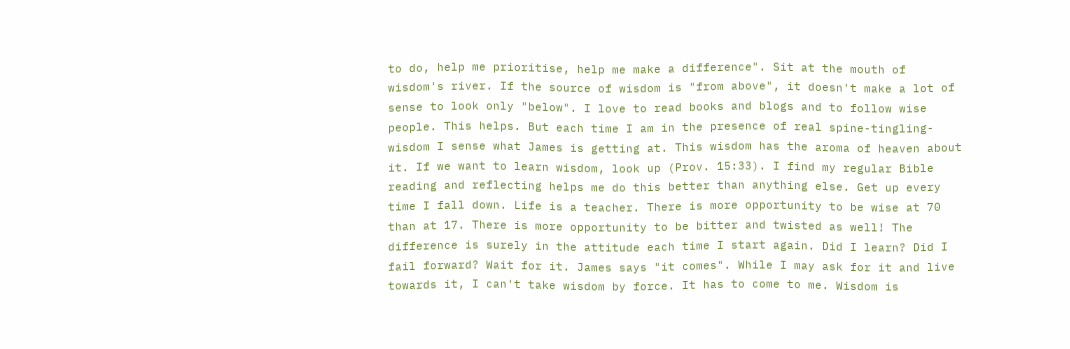to do, help me prioritise, help me make a difference". Sit at the mouth of wisdom's river. If the source of wisdom is "from above", it doesn't make a lot of sense to look only "below". I love to read books and blogs and to follow wise people. This helps. But each time I am in the presence of real spine-tingling-wisdom I sense what James is getting at. This wisdom has the aroma of heaven about it. If we want to learn wisdom, look up (Prov. 15:33). I find my regular Bible reading and reflecting helps me do this better than anything else. Get up every time I fall down. Life is a teacher. There is more opportunity to be wise at 70 than at 17. There is more opportunity to be bitter and twisted as well! The difference is surely in the attitude each time I start again. Did I learn? Did I fail forward? Wait for it. James says "it comes". While I may ask for it and live towards it, I can't take wisdom by force. It has to come to me. Wisdom is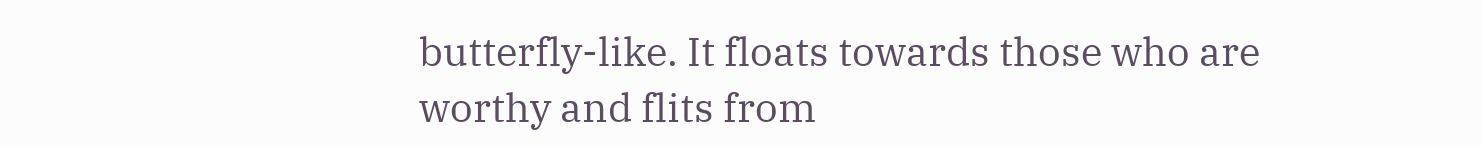butterfly-like. It floats towards those who are worthy and flits from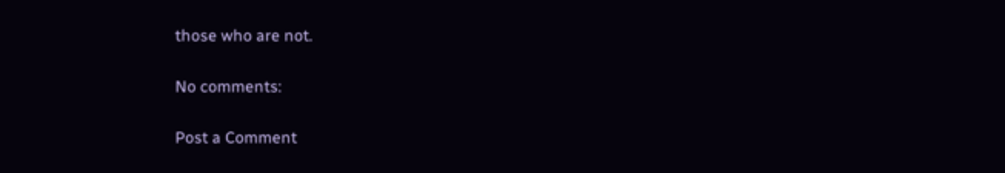those who are not.

No comments:

Post a Comment